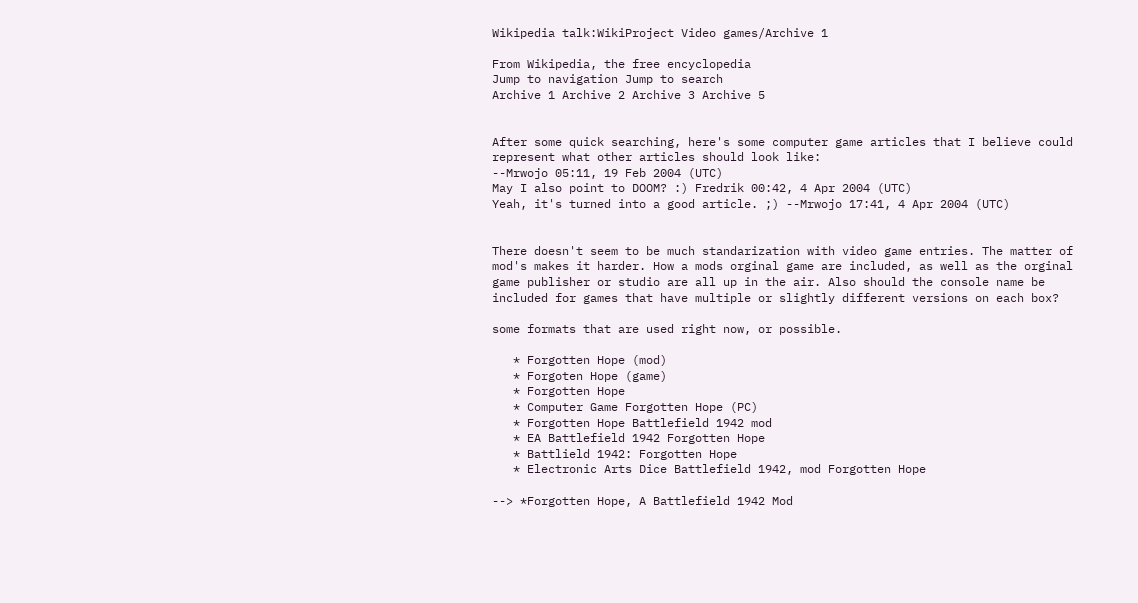Wikipedia talk:WikiProject Video games/Archive 1

From Wikipedia, the free encyclopedia
Jump to navigation Jump to search
Archive 1 Archive 2 Archive 3 Archive 5


After some quick searching, here's some computer game articles that I believe could represent what other articles should look like:
--Mrwojo 05:11, 19 Feb 2004 (UTC)
May I also point to DOOM? :) Fredrik 00:42, 4 Apr 2004 (UTC)
Yeah, it's turned into a good article. ;) --Mrwojo 17:41, 4 Apr 2004 (UTC)


There doesn't seem to be much standarization with video game entries. The matter of mod's makes it harder. How a mods orginal game are included, as well as the orginal game publisher or studio are all up in the air. Also should the console name be included for games that have multiple or slightly different versions on each box?

some formats that are used right now, or possible.

   * Forgotten Hope (mod)
   * Forgoten Hope (game)
   * Forgotten Hope
   * Computer Game Forgotten Hope (PC)
   * Forgotten Hope Battlefield 1942 mod
   * EA Battlefield 1942 Forgotten Hope
   * Battlield 1942: Forgotten Hope
   * Electronic Arts Dice Battlefield 1942, mod Forgotten Hope

--> *Forgotten Hope, A Battlefield 1942 Mod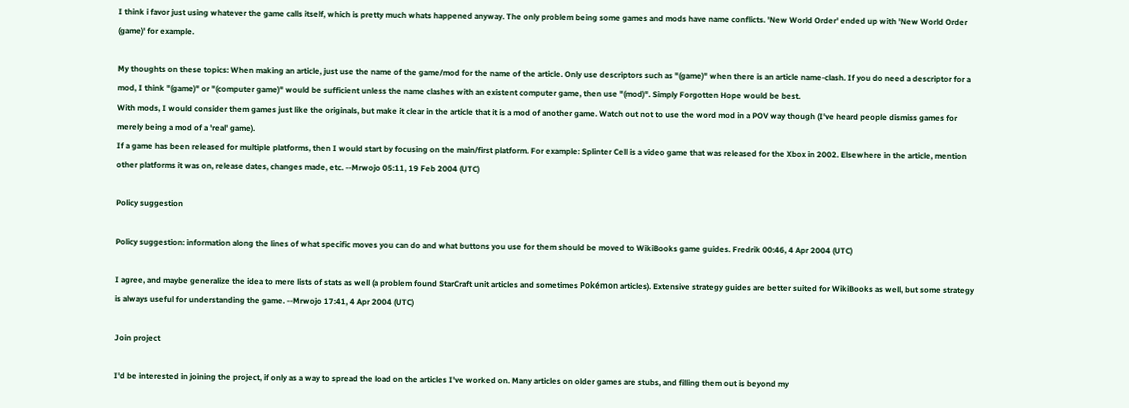I think i favor just using whatever the game calls itself, which is pretty much whats happened anyway. The only problem being some games and mods have name conflicts. 'New World Order' ended up with 'New World Order (game)' for example.

My thoughts on these topics: When making an article, just use the name of the game/mod for the name of the article. Only use descriptors such as "(game)" when there is an article name-clash. If you do need a descriptor for a mod, I think "(game)" or "(computer game)" would be sufficient unless the name clashes with an existent computer game, then use "(mod)". Simply Forgotten Hope would be best.
With mods, I would consider them games just like the originals, but make it clear in the article that it is a mod of another game. Watch out not to use the word mod in a POV way though (I've heard people dismiss games for merely being a mod of a 'real' game).
If a game has been released for multiple platforms, then I would start by focusing on the main/first platform. For example: Splinter Cell is a video game that was released for the Xbox in 2002. Elsewhere in the article, mention other platforms it was on, release dates, changes made, etc. --Mrwojo 05:11, 19 Feb 2004 (UTC)

Policy suggestion

Policy suggestion: information along the lines of what specific moves you can do and what buttons you use for them should be moved to WikiBooks game guides. Fredrik 00:46, 4 Apr 2004 (UTC)

I agree, and maybe generalize the idea to mere lists of stats as well (a problem found StarCraft unit articles and sometimes Pokémon articles). Extensive strategy guides are better suited for WikiBooks as well, but some strategy is always useful for understanding the game. --Mrwojo 17:41, 4 Apr 2004 (UTC)

Join project

I'd be interested in joining the project, if only as a way to spread the load on the articles I've worked on. Many articles on older games are stubs, and filling them out is beyond my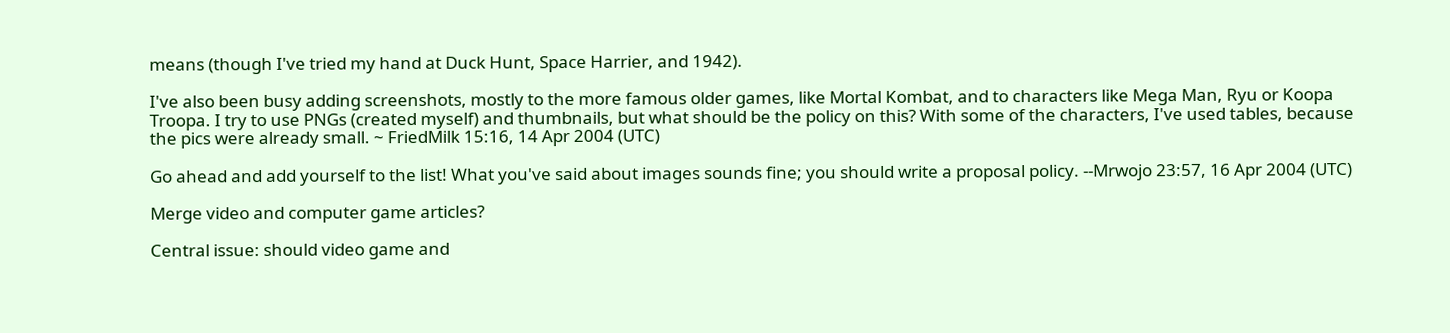means (though I've tried my hand at Duck Hunt, Space Harrier, and 1942).

I've also been busy adding screenshots, mostly to the more famous older games, like Mortal Kombat, and to characters like Mega Man, Ryu or Koopa Troopa. I try to use PNGs (created myself) and thumbnails, but what should be the policy on this? With some of the characters, I've used tables, because the pics were already small. ~ FriedMilk 15:16, 14 Apr 2004 (UTC)

Go ahead and add yourself to the list! What you've said about images sounds fine; you should write a proposal policy. --Mrwojo 23:57, 16 Apr 2004 (UTC)

Merge video and computer game articles?

Central issue: should video game and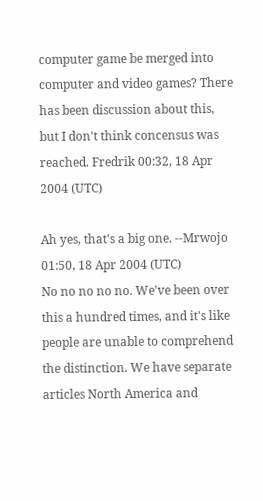computer game be merged into computer and video games? There has been discussion about this, but I don't think concensus was reached. Fredrik 00:32, 18 Apr 2004 (UTC)

Ah yes, that's a big one. --Mrwojo 01:50, 18 Apr 2004 (UTC)
No no no no no. We've been over this a hundred times, and it's like people are unable to comprehend the distinction. We have separate articles North America and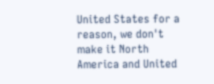United States for a reason, we don't make it North America and United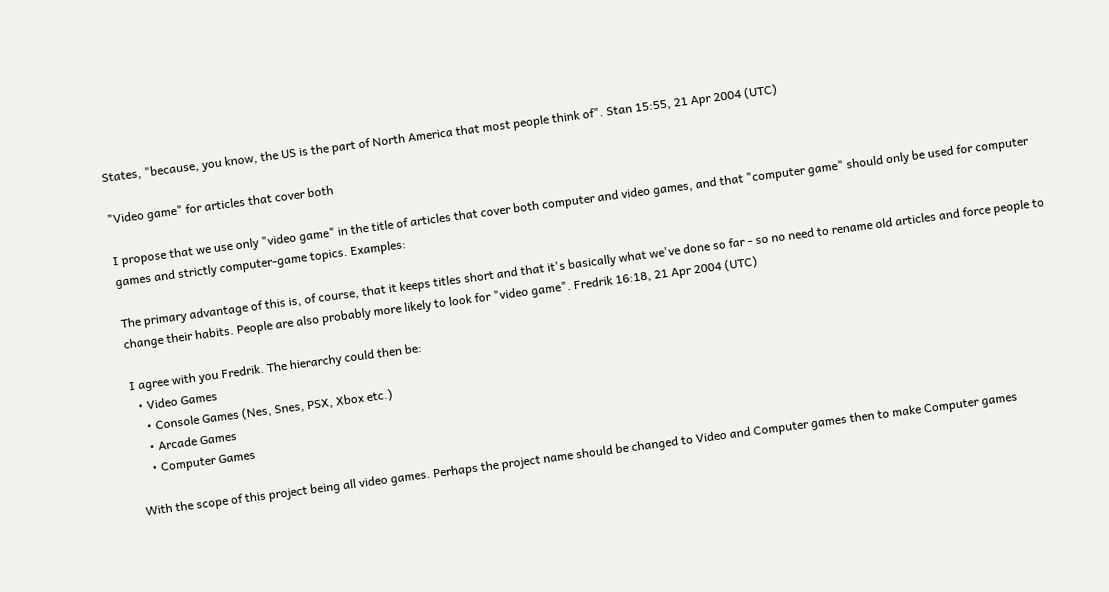States, "because, you know, the US is the part of North America that most people think of". Stan 15:55, 21 Apr 2004 (UTC)

"Video game" for articles that cover both

I propose that we use only "video game" in the title of articles that cover both computer and video games, and that "computer game" should only be used for computer games and strictly computer-game topics. Examples:

The primary advantage of this is, of course, that it keeps titles short and that it's basically what we've done so far - so no need to rename old articles and force people to change their habits. People are also probably more likely to look for "video game". Fredrik 16:18, 21 Apr 2004 (UTC)

I agree with you Fredrik. The hierarchy could then be:
  • Video Games
    • Console Games (Nes, Snes, PSX, Xbox etc.)
    • Arcade Games
    • Computer Games

With the scope of this project being all video games. Perhaps the project name should be changed to Video and Computer games then to make Computer games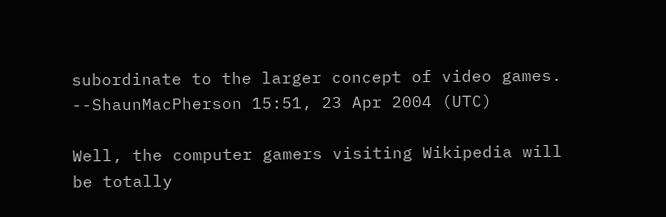subordinate to the larger concept of video games. --ShaunMacPherson 15:51, 23 Apr 2004 (UTC)

Well, the computer gamers visiting Wikipedia will be totally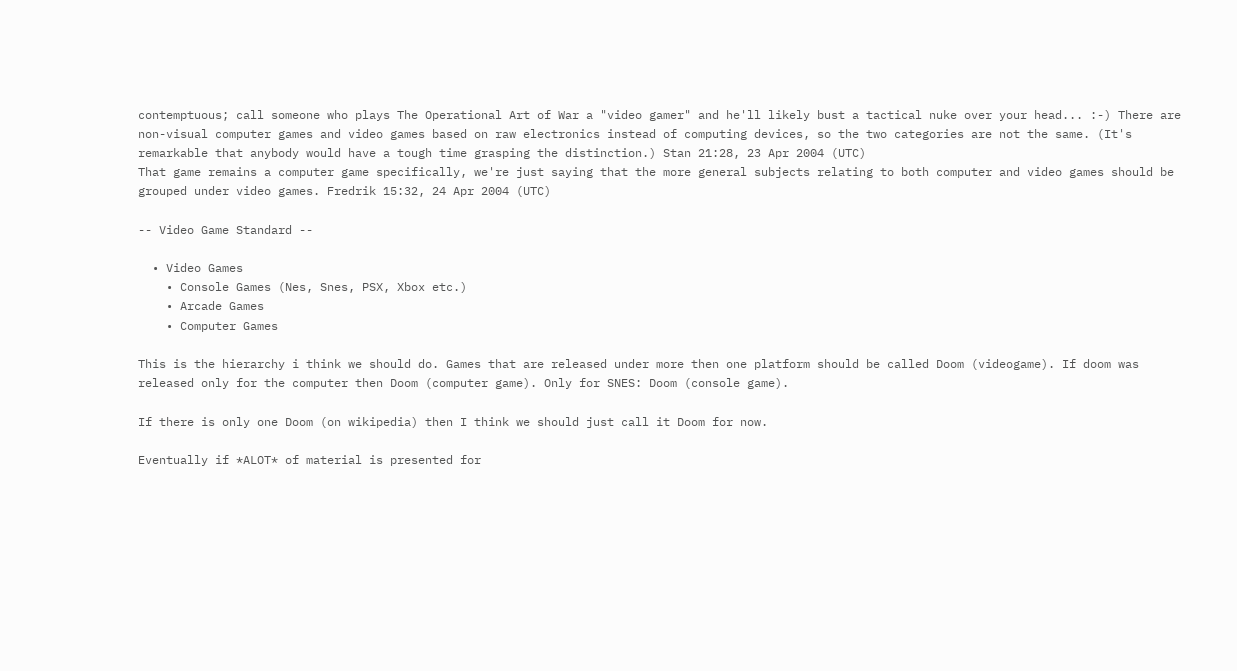contemptuous; call someone who plays The Operational Art of War a "video gamer" and he'll likely bust a tactical nuke over your head... :-) There are non-visual computer games and video games based on raw electronics instead of computing devices, so the two categories are not the same. (It's remarkable that anybody would have a tough time grasping the distinction.) Stan 21:28, 23 Apr 2004 (UTC)
That game remains a computer game specifically, we're just saying that the more general subjects relating to both computer and video games should be grouped under video games. Fredrik 15:32, 24 Apr 2004 (UTC)

-- Video Game Standard --

  • Video Games
    • Console Games (Nes, Snes, PSX, Xbox etc.)
    • Arcade Games
    • Computer Games

This is the hierarchy i think we should do. Games that are released under more then one platform should be called Doom (videogame). If doom was released only for the computer then Doom (computer game). Only for SNES: Doom (console game).

If there is only one Doom (on wikipedia) then I think we should just call it Doom for now.

Eventually if *ALOT* of material is presented for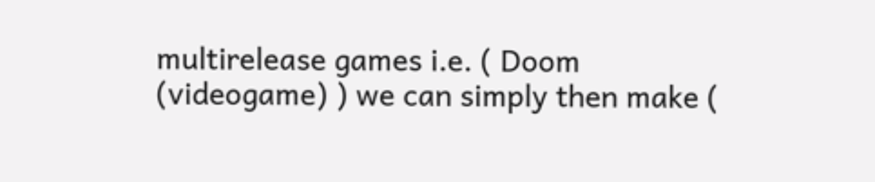multirelease games i.e. ( Doom (videogame) ) we can simply then make (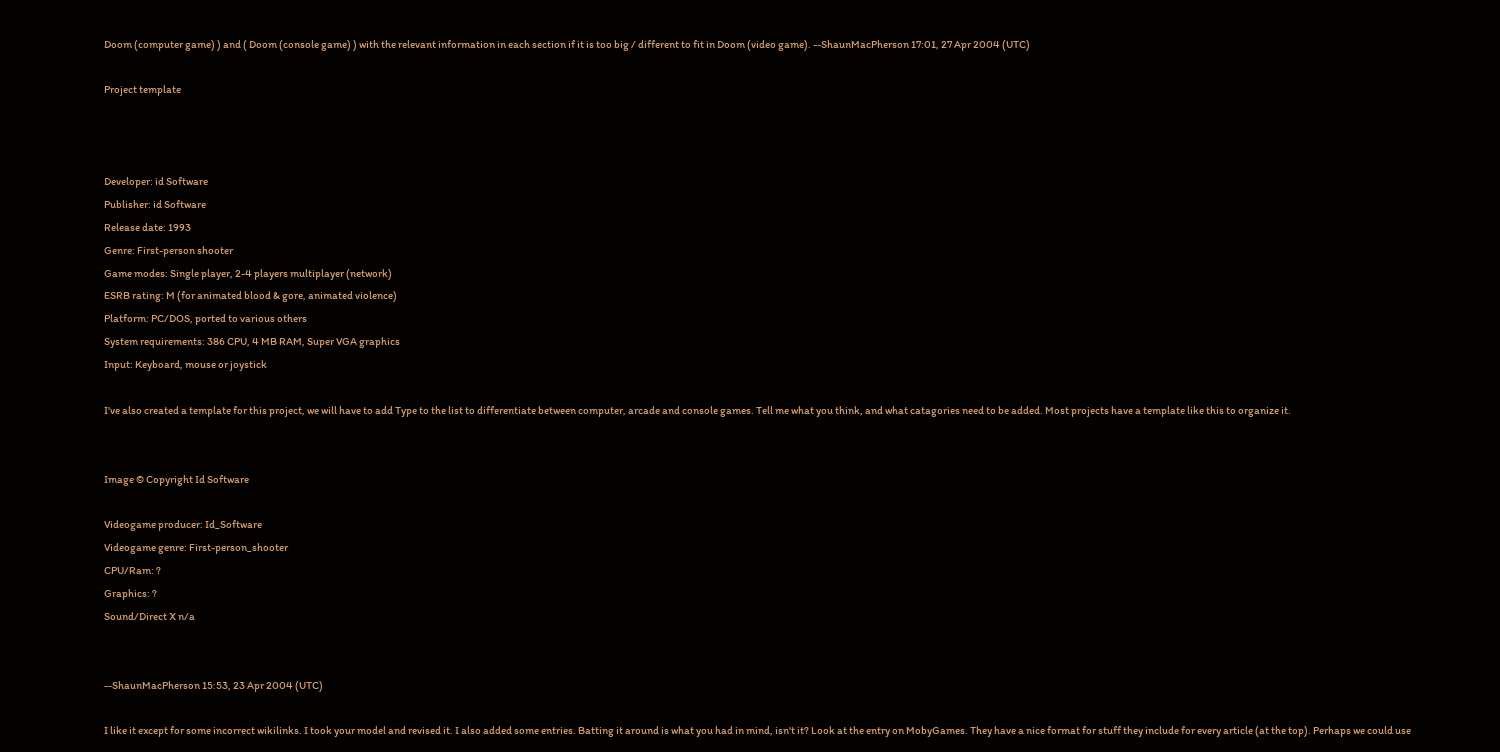Doom (computer game) ) and ( Doom (console game) ) with the relevant information in each section if it is too big / different to fit in Doom (video game). --ShaunMacPherson 17:01, 27 Apr 2004 (UTC)

Project template



Developer: id Software
Publisher: id Software
Release date: 1993
Genre: First-person shooter
Game modes: Single player, 2-4 players multiplayer (network)
ESRB rating: M (for animated blood & gore, animated violence)
Platform: PC/DOS, ported to various others
System requirements: 386 CPU, 4 MB RAM, Super VGA graphics
Input: Keyboard, mouse or joystick

I've also created a template for this project, we will have to add Type to the list to differentiate between computer, arcade and console games. Tell me what you think, and what catagories need to be added. Most projects have a template like this to organize it.


Image © Copyright Id Software

Videogame producer: Id_Software
Videogame genre: First-person_shooter
CPU/Ram: ?
Graphics: ?
Sound/Direct X n/a


--ShaunMacPherson 15:53, 23 Apr 2004 (UTC)

I like it except for some incorrect wikilinks. I took your model and revised it. I also added some entries. Batting it around is what you had in mind, isn't it? Look at the entry on MobyGames. They have a nice format for stuff they include for every article (at the top). Perhaps we could use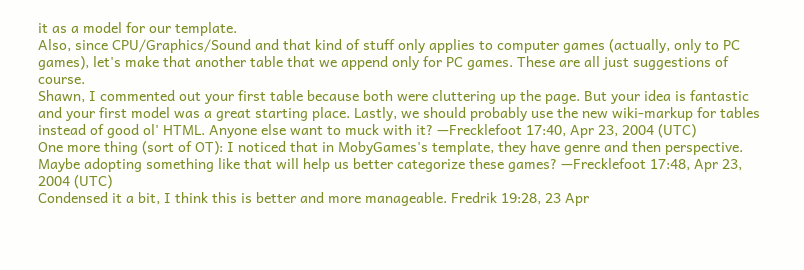it as a model for our template.
Also, since CPU/Graphics/Sound and that kind of stuff only applies to computer games (actually, only to PC games), let's make that another table that we append only for PC games. These are all just suggestions of course.
Shawn, I commented out your first table because both were cluttering up the page. But your idea is fantastic and your first model was a great starting place. Lastly, we should probably use the new wiki-markup for tables instead of good ol' HTML. Anyone else want to muck with it? —Frecklefoot 17:40, Apr 23, 2004 (UTC)
One more thing (sort of OT): I noticed that in MobyGames's template, they have genre and then perspective. Maybe adopting something like that will help us better categorize these games? —Frecklefoot 17:48, Apr 23, 2004 (UTC)
Condensed it a bit, I think this is better and more manageable. Fredrik 19:28, 23 Apr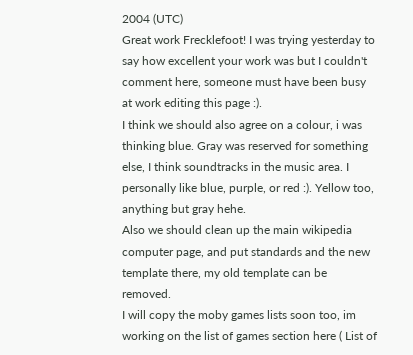2004 (UTC)
Great work Frecklefoot! I was trying yesterday to say how excellent your work was but I couldn't comment here, someone must have been busy at work editing this page :).
I think we should also agree on a colour, i was thinking blue. Gray was reserved for something else, I think soundtracks in the music area. I personally like blue, purple, or red :). Yellow too, anything but gray hehe.
Also we should clean up the main wikipedia computer page, and put standards and the new template there, my old template can be removed.
I will copy the moby games lists soon too, im working on the list of games section here ( List of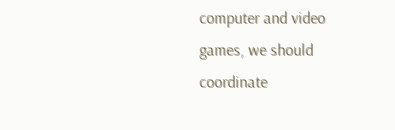computer and video games, we should coordinate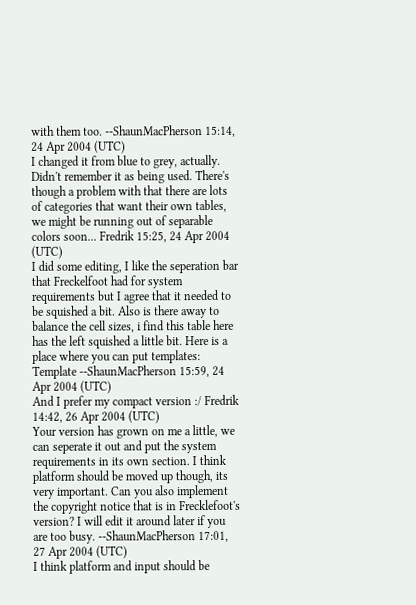with them too. --ShaunMacPherson 15:14, 24 Apr 2004 (UTC)
I changed it from blue to grey, actually. Didn't remember it as being used. There's though a problem with that there are lots of categories that want their own tables, we might be running out of separable colors soon... Fredrik 15:25, 24 Apr 2004 (UTC)
I did some editing, I like the seperation bar that Freckelfoot had for system requirements but I agree that it needed to be squished a bit. Also is there away to balance the cell sizes, i find this table here has the left squished a little bit. Here is a place where you can put templates: Template --ShaunMacPherson 15:59, 24 Apr 2004 (UTC)
And I prefer my compact version :/ Fredrik 14:42, 26 Apr 2004 (UTC)
Your version has grown on me a little, we can seperate it out and put the system requirements in its own section. I think platform should be moved up though, its very important. Can you also implement the copyright notice that is in Frecklefoot's version? I will edit it around later if you are too busy. --ShaunMacPherson 17:01, 27 Apr 2004 (UTC)
I think platform and input should be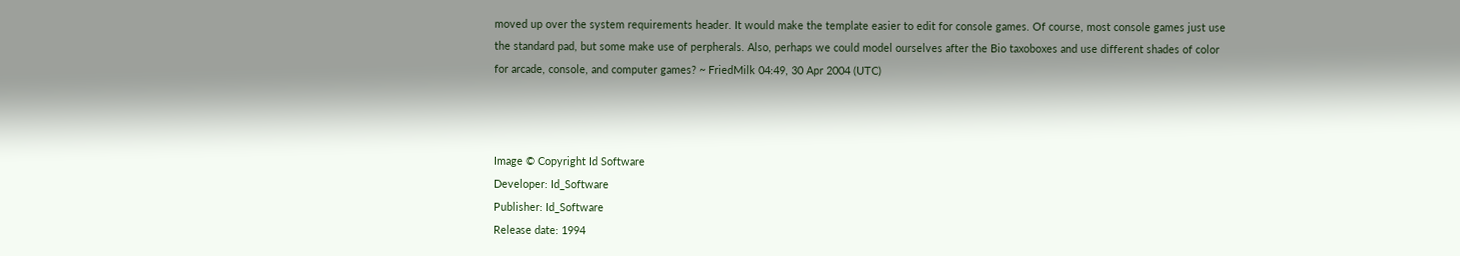moved up over the system requirements header. It would make the template easier to edit for console games. Of course, most console games just use the standard pad, but some make use of perpherals. Also, perhaps we could model ourselves after the Bio taxoboxes and use different shades of color for arcade, console, and computer games? ~ FriedMilk 04:49, 30 Apr 2004 (UTC)



Image © Copyright Id Software
Developer: Id_Software
Publisher: Id_Software
Release date: 1994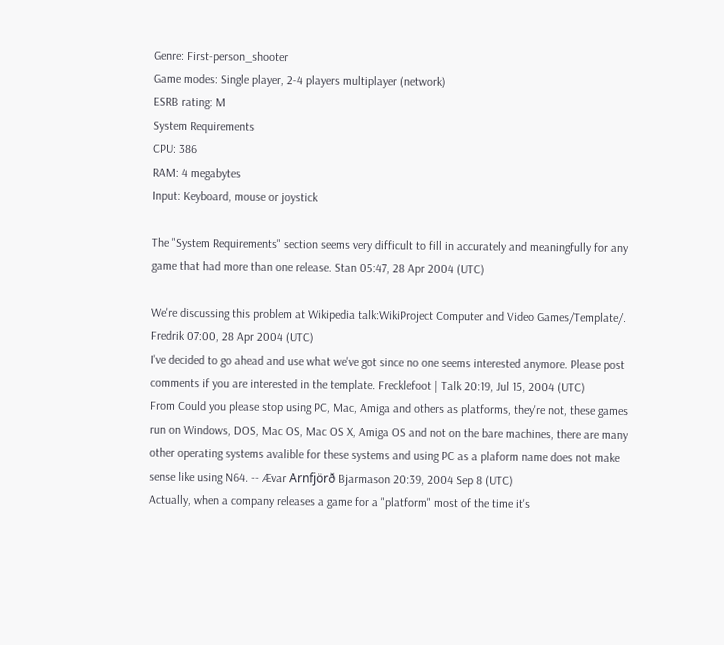Genre: First-person_shooter
Game modes: Single player, 2-4 players multiplayer (network)
ESRB rating: M
System Requirements
CPU: 386
RAM: 4 megabytes
Input: Keyboard, mouse or joystick

The "System Requirements" section seems very difficult to fill in accurately and meaningfully for any game that had more than one release. Stan 05:47, 28 Apr 2004 (UTC)

We're discussing this problem at Wikipedia talk:WikiProject Computer and Video Games/Template/. Fredrik 07:00, 28 Apr 2004 (UTC)
I've decided to go ahead and use what we've got since no one seems interested anymore. Please post comments if you are interested in the template. Frecklefoot | Talk 20:19, Jul 15, 2004 (UTC)
From Could you please stop using PC, Mac, Amiga and others as platforms, they're not, these games run on Windows, DOS, Mac OS, Mac OS X, Amiga OS and not on the bare machines, there are many other operating systems avalible for these systems and using PC as a plaform name does not make sense like using N64. -- Ævar Arnfjörð Bjarmason 20:39, 2004 Sep 8 (UTC)
Actually, when a company releases a game for a "platform" most of the time it's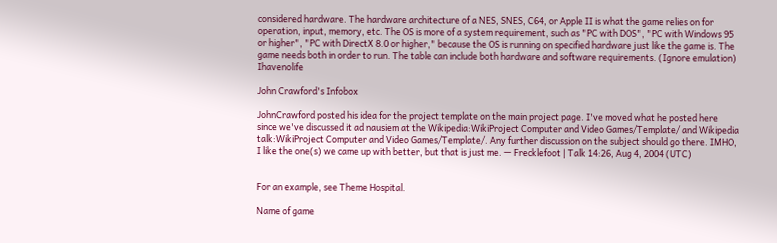considered hardware. The hardware architecture of a NES, SNES, C64, or Apple II is what the game relies on for operation, input, memory, etc. The OS is more of a system requirement, such as "PC with DOS", "PC with Windows 95 or higher", "PC with DirectX 8.0 or higher," because the OS is running on specified hardware just like the game is. The game needs both in order to run. The table can include both hardware and software requirements. (Ignore emulation) Ihavenolife

John Crawford's Infobox

JohnCrawford posted his idea for the project template on the main project page. I've moved what he posted here since we've discussed it ad nausiem at the Wikipedia:WikiProject Computer and Video Games/Template/ and Wikipedia talk:WikiProject Computer and Video Games/Template/. Any further discussion on the subject should go there. IMHO, I like the one(s) we came up with better, but that is just me. — Frecklefoot | Talk 14:26, Aug 4, 2004 (UTC)


For an example, see Theme Hospital.

Name of game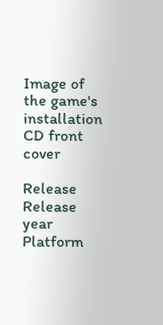Image of the game's installation CD front cover

Release Release year
Platform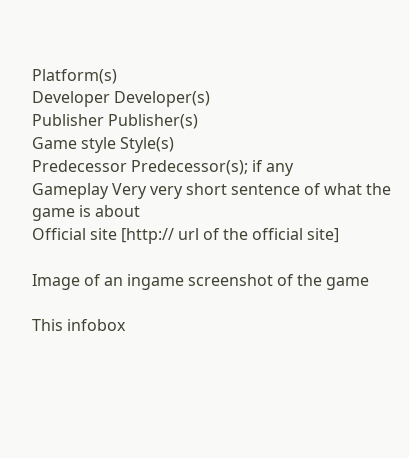Platform(s)
Developer Developer(s)
Publisher Publisher(s)
Game style Style(s)
Predecessor Predecessor(s); if any
Gameplay Very very short sentence of what the game is about
Official site [http:// url of the official site]

Image of an ingame screenshot of the game

This infobox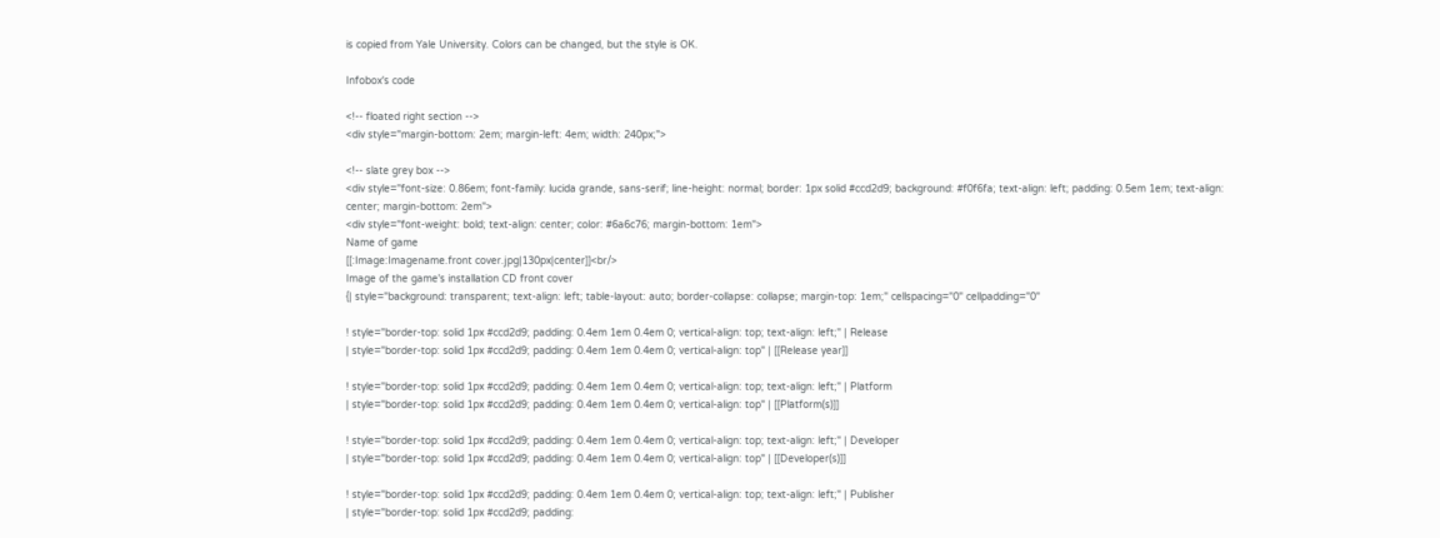is copied from Yale University. Colors can be changed, but the style is OK.

Infobox's code

<!-- floated right section -->
<div style="margin-bottom: 2em; margin-left: 4em; width: 240px;">

<!-- slate grey box -->
<div style="font-size: 0.86em; font-family: lucida grande, sans-serif; line-height: normal; border: 1px solid #ccd2d9; background: #f0f6fa; text-align: left; padding: 0.5em 1em; text-align: center; margin-bottom: 2em">
<div style="font-weight: bold; text-align: center; color: #6a6c76; margin-bottom: 1em">
Name of game
[[:Image:Imagename.front cover.jpg|130px|center]]<br/>
Image of the game's installation CD front cover
{| style="background: transparent; text-align: left; table-layout: auto; border-collapse: collapse; margin-top: 1em;" cellspacing="0" cellpadding="0"

! style="border-top: solid 1px #ccd2d9; padding: 0.4em 1em 0.4em 0; vertical-align: top; text-align: left;" | Release
| style="border-top: solid 1px #ccd2d9; padding: 0.4em 1em 0.4em 0; vertical-align: top" | [[Release year]]

! style="border-top: solid 1px #ccd2d9; padding: 0.4em 1em 0.4em 0; vertical-align: top; text-align: left;" | Platform
| style="border-top: solid 1px #ccd2d9; padding: 0.4em 1em 0.4em 0; vertical-align: top" | [[Platform(s)]]

! style="border-top: solid 1px #ccd2d9; padding: 0.4em 1em 0.4em 0; vertical-align: top; text-align: left;" | Developer
| style="border-top: solid 1px #ccd2d9; padding: 0.4em 1em 0.4em 0; vertical-align: top" | [[Developer(s)]]

! style="border-top: solid 1px #ccd2d9; padding: 0.4em 1em 0.4em 0; vertical-align: top; text-align: left;" | Publisher
| style="border-top: solid 1px #ccd2d9; padding: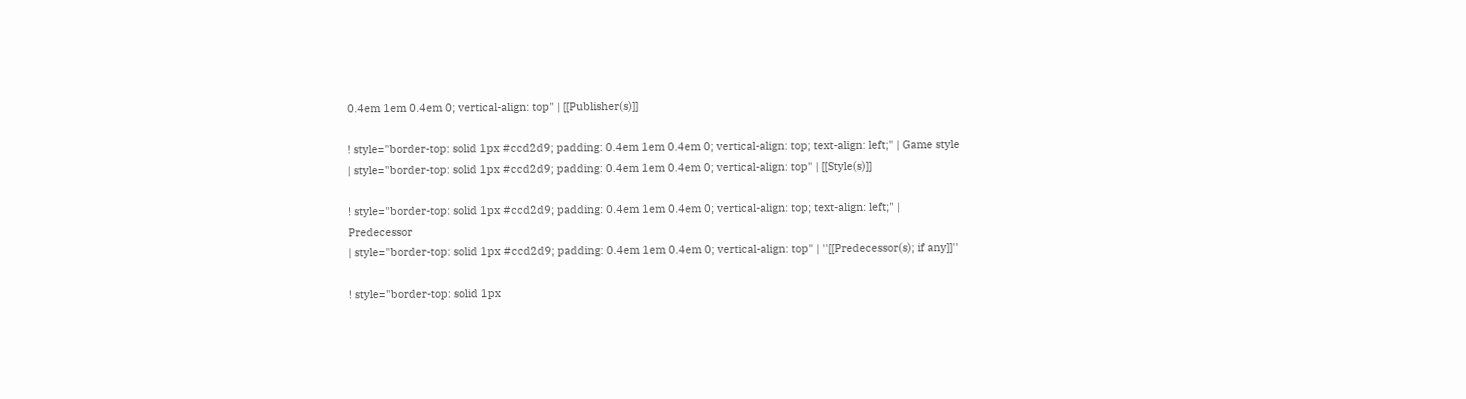0.4em 1em 0.4em 0; vertical-align: top" | [[Publisher(s)]]

! style="border-top: solid 1px #ccd2d9; padding: 0.4em 1em 0.4em 0; vertical-align: top; text-align: left;" | Game style
| style="border-top: solid 1px #ccd2d9; padding: 0.4em 1em 0.4em 0; vertical-align: top" | [[Style(s)]]

! style="border-top: solid 1px #ccd2d9; padding: 0.4em 1em 0.4em 0; vertical-align: top; text-align: left;" | Predecessor
| style="border-top: solid 1px #ccd2d9; padding: 0.4em 1em 0.4em 0; vertical-align: top" | ''[[Predecessor(s); if any]]''

! style="border-top: solid 1px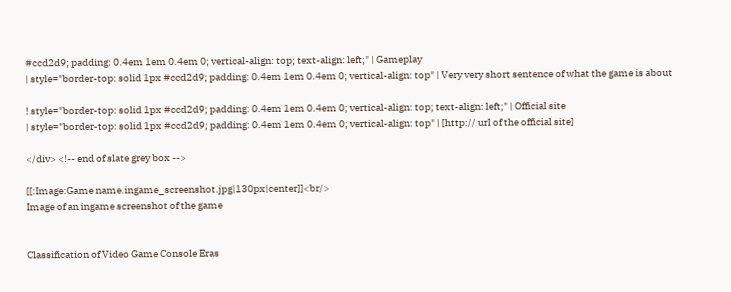#ccd2d9; padding: 0.4em 1em 0.4em 0; vertical-align: top; text-align: left;" | Gameplay
| style="border-top: solid 1px #ccd2d9; padding: 0.4em 1em 0.4em 0; vertical-align: top" | Very very short sentence of what the game is about

! style="border-top: solid 1px #ccd2d9; padding: 0.4em 1em 0.4em 0; vertical-align: top; text-align: left;" | Official site
| style="border-top: solid 1px #ccd2d9; padding: 0.4em 1em 0.4em 0; vertical-align: top" | [http:// url of the official site]

</div> <!-- end of slate grey box -->

[[:Image:Game name.ingame_screenshot.jpg|130px|center]]<br/>
Image of an ingame screenshot of the game


Classification of Video Game Console Eras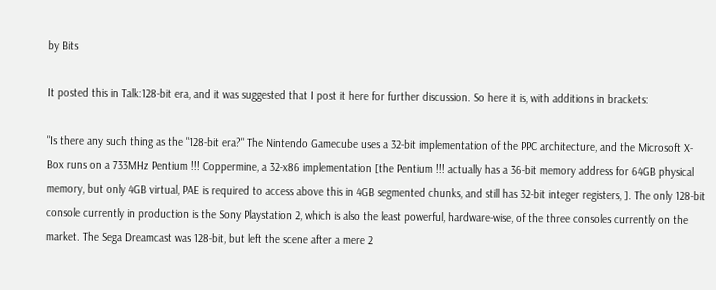by Bits

It posted this in Talk:128-bit era, and it was suggested that I post it here for further discussion. So here it is, with additions in brackets:

"Is there any such thing as the "128-bit era?" The Nintendo Gamecube uses a 32-bit implementation of the PPC architecture, and the Microsoft X-Box runs on a 733MHz Pentium !!! Coppermine, a 32-x86 implementation [the Pentium !!! actually has a 36-bit memory address for 64GB physical memory, but only 4GB virtual, PAE is required to access above this in 4GB segmented chunks, and still has 32-bit integer registers, ]. The only 128-bit console currently in production is the Sony Playstation 2, which is also the least powerful, hardware-wise, of the three consoles currently on the market. The Sega Dreamcast was 128-bit, but left the scene after a mere 2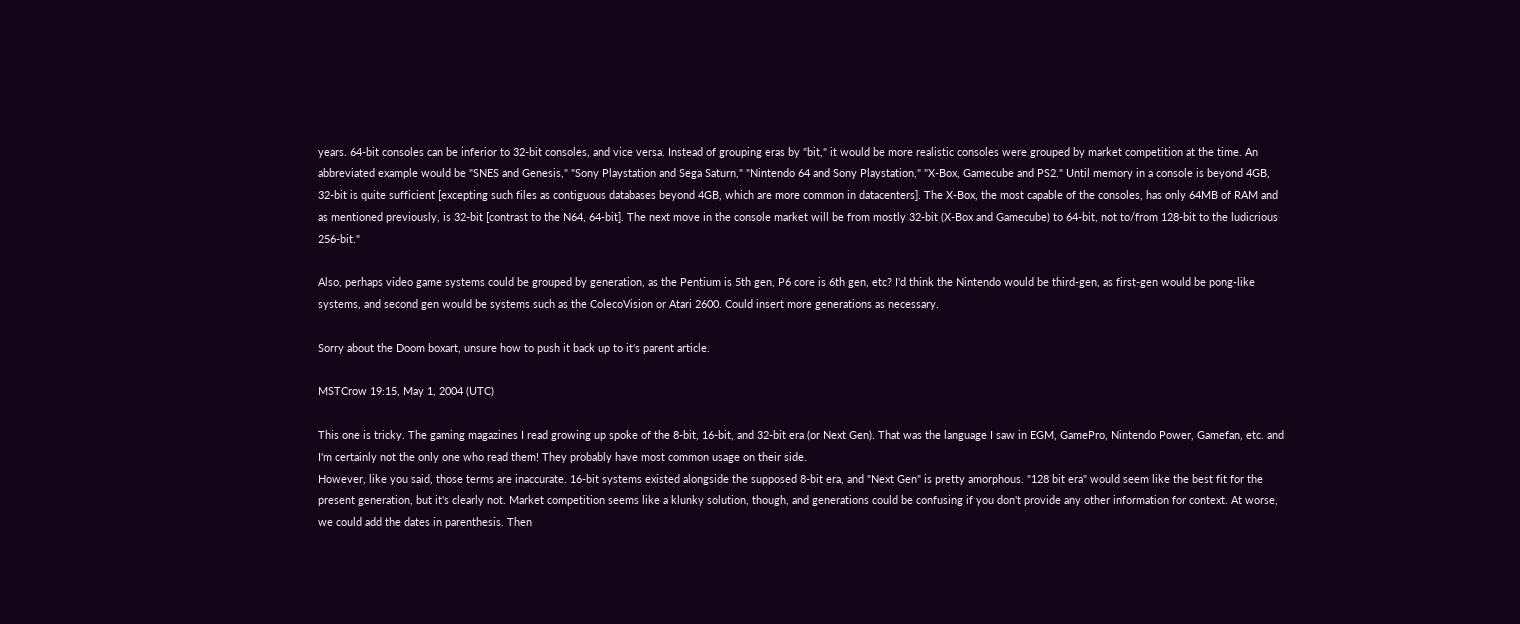years. 64-bit consoles can be inferior to 32-bit consoles, and vice versa. Instead of grouping eras by "bit," it would be more realistic consoles were grouped by market competition at the time. An abbreviated example would be "SNES and Genesis," "Sony Playstation and Sega Saturn," "Nintendo 64 and Sony Playstation," "X-Box, Gamecube and PS2." Until memory in a console is beyond 4GB, 32-bit is quite sufficient [excepting such files as contiguous databases beyond 4GB, which are more common in datacenters]. The X-Box, the most capable of the consoles, has only 64MB of RAM and as mentioned previously, is 32-bit [contrast to the N64, 64-bit]. The next move in the console market will be from mostly 32-bit (X-Box and Gamecube) to 64-bit, not to/from 128-bit to the ludicrious 256-bit."

Also, perhaps video game systems could be grouped by generation, as the Pentium is 5th gen, P6 core is 6th gen, etc? I'd think the Nintendo would be third-gen, as first-gen would be pong-like systems, and second gen would be systems such as the ColecoVision or Atari 2600. Could insert more generations as necessary.

Sorry about the Doom boxart, unsure how to push it back up to it's parent article.

MSTCrow 19:15, May 1, 2004 (UTC)

This one is tricky. The gaming magazines I read growing up spoke of the 8-bit, 16-bit, and 32-bit era (or Next Gen). That was the language I saw in EGM, GamePro, Nintendo Power, Gamefan, etc. and I'm certainly not the only one who read them! They probably have most common usage on their side.
However, like you said, those terms are inaccurate. 16-bit systems existed alongside the supposed 8-bit era, and "Next Gen" is pretty amorphous. "128 bit era" would seem like the best fit for the present generation, but it's clearly not. Market competition seems like a klunky solution, though, and generations could be confusing if you don't provide any other information for context. At worse, we could add the dates in parenthesis. Then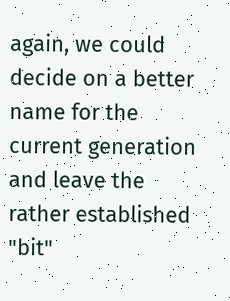again, we could decide on a better name for the current generation and leave the rather established "bit"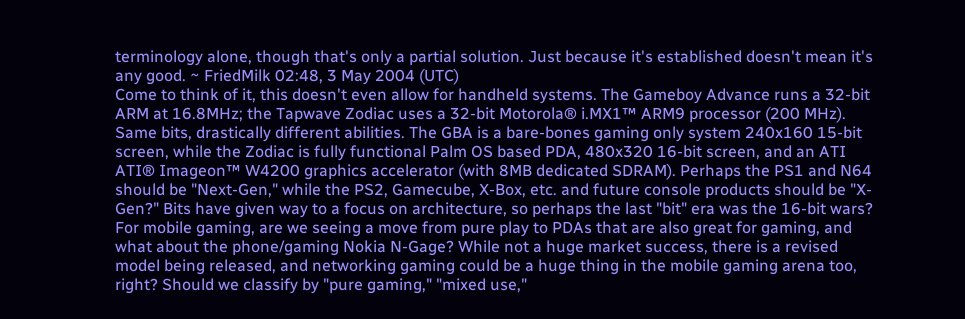terminology alone, though that's only a partial solution. Just because it's established doesn't mean it's any good. ~ FriedMilk 02:48, 3 May 2004 (UTC)
Come to think of it, this doesn't even allow for handheld systems. The Gameboy Advance runs a 32-bit ARM at 16.8MHz; the Tapwave Zodiac uses a 32-bit Motorola® i.MX1™ ARM9 processor (200 MHz). Same bits, drastically different abilities. The GBA is a bare-bones gaming only system 240x160 15-bit screen, while the Zodiac is fully functional Palm OS based PDA, 480x320 16-bit screen, and an ATI ATI® Imageon™ W4200 graphics accelerator (with 8MB dedicated SDRAM). Perhaps the PS1 and N64 should be "Next-Gen," while the PS2, Gamecube, X-Box, etc. and future console products should be "X-Gen?" Bits have given way to a focus on architecture, so perhaps the last "bit" era was the 16-bit wars? For mobile gaming, are we seeing a move from pure play to PDAs that are also great for gaming, and what about the phone/gaming Nokia N-Gage? While not a huge market success, there is a revised model being released, and networking gaming could be a huge thing in the mobile gaming arena too, right? Should we classify by "pure gaming," "mixed use,"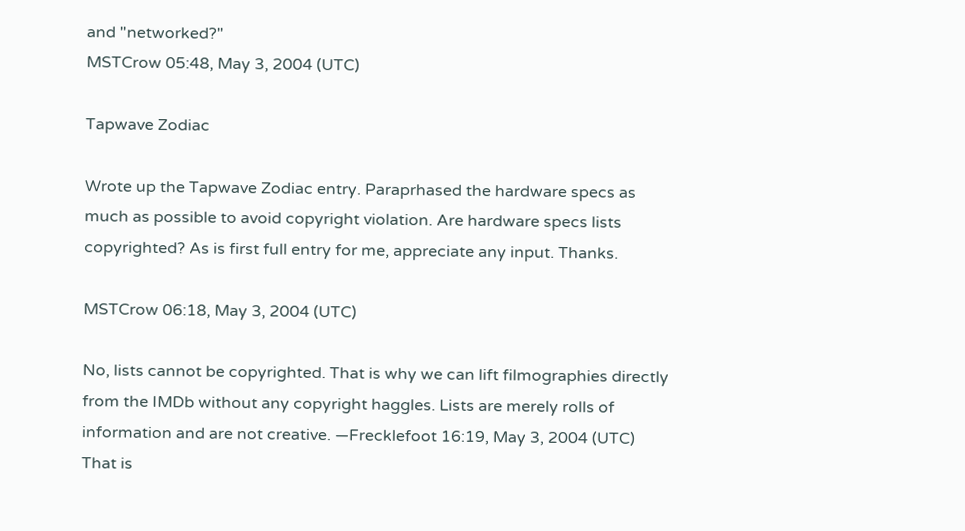and "networked?"
MSTCrow 05:48, May 3, 2004 (UTC)

Tapwave Zodiac

Wrote up the Tapwave Zodiac entry. Paraprhased the hardware specs as much as possible to avoid copyright violation. Are hardware specs lists copyrighted? As is first full entry for me, appreciate any input. Thanks.

MSTCrow 06:18, May 3, 2004 (UTC)

No, lists cannot be copyrighted. That is why we can lift filmographies directly from the IMDb without any copyright haggles. Lists are merely rolls of information and are not creative. —Frecklefoot 16:19, May 3, 2004 (UTC)
That is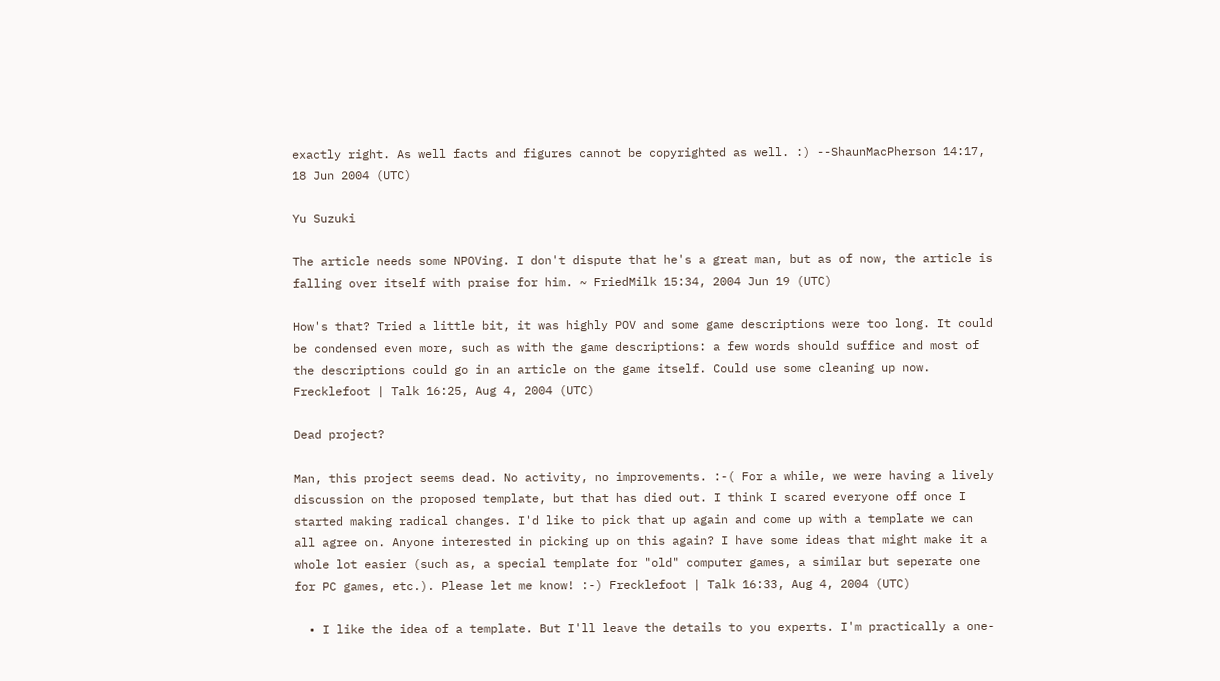exactly right. As well facts and figures cannot be copyrighted as well. :) --ShaunMacPherson 14:17, 18 Jun 2004 (UTC)

Yu Suzuki

The article needs some NPOVing. I don't dispute that he's a great man, but as of now, the article is falling over itself with praise for him. ~ FriedMilk 15:34, 2004 Jun 19 (UTC)

How's that? Tried a little bit, it was highly POV and some game descriptions were too long. It could be condensed even more, such as with the game descriptions: a few words should suffice and most of the descriptions could go in an article on the game itself. Could use some cleaning up now. Frecklefoot | Talk 16:25, Aug 4, 2004 (UTC)

Dead project?

Man, this project seems dead. No activity, no improvements. :-( For a while, we were having a lively discussion on the proposed template, but that has died out. I think I scared everyone off once I started making radical changes. I'd like to pick that up again and come up with a template we can all agree on. Anyone interested in picking up on this again? I have some ideas that might make it a whole lot easier (such as, a special template for "old" computer games, a similar but seperate one for PC games, etc.). Please let me know! :-) Frecklefoot | Talk 16:33, Aug 4, 2004 (UTC)

  • I like the idea of a template. But I'll leave the details to you experts. I'm practically a one-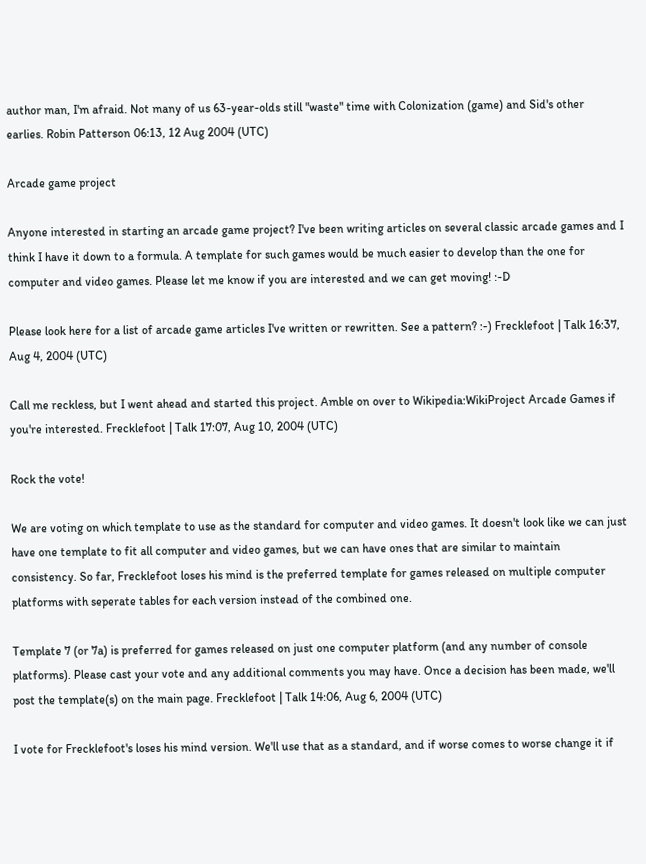author man, I'm afraid. Not many of us 63-year-olds still "waste" time with Colonization (game) and Sid's other earlies. Robin Patterson 06:13, 12 Aug 2004 (UTC)

Arcade game project

Anyone interested in starting an arcade game project? I've been writing articles on several classic arcade games and I think I have it down to a formula. A template for such games would be much easier to develop than the one for computer and video games. Please let me know if you are interested and we can get moving! :-D

Please look here for a list of arcade game articles I've written or rewritten. See a pattern? :-) Frecklefoot | Talk 16:37, Aug 4, 2004 (UTC)

Call me reckless, but I went ahead and started this project. Amble on over to Wikipedia:WikiProject Arcade Games if you're interested. Frecklefoot | Talk 17:07, Aug 10, 2004 (UTC)

Rock the vote!

We are voting on which template to use as the standard for computer and video games. It doesn't look like we can just have one template to fit all computer and video games, but we can have ones that are similar to maintain consistency. So far, Frecklefoot loses his mind is the preferred template for games released on multiple computer platforms with seperate tables for each version instead of the combined one.

Template 7 (or 7a) is preferred for games released on just one computer platform (and any number of console platforms). Please cast your vote and any additional comments you may have. Once a decision has been made, we'll post the template(s) on the main page. Frecklefoot | Talk 14:06, Aug 6, 2004 (UTC)

I vote for Frecklefoot's loses his mind version. We'll use that as a standard, and if worse comes to worse change it if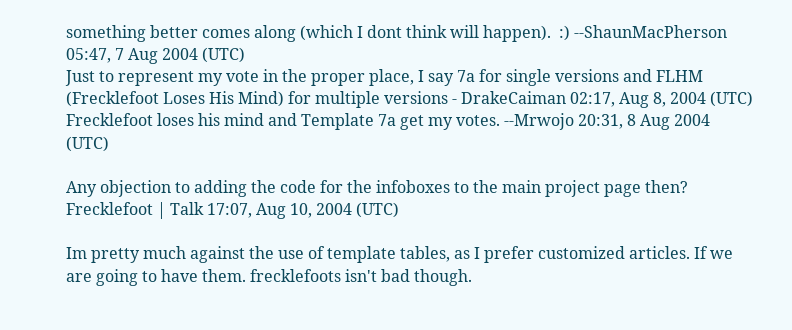something better comes along (which I dont think will happen).  :) --ShaunMacPherson 05:47, 7 Aug 2004 (UTC)
Just to represent my vote in the proper place, I say 7a for single versions and FLHM (Frecklefoot Loses His Mind) for multiple versions - DrakeCaiman 02:17, Aug 8, 2004 (UTC)
Frecklefoot loses his mind and Template 7a get my votes. --Mrwojo 20:31, 8 Aug 2004 (UTC)

Any objection to adding the code for the infoboxes to the main project page then? Frecklefoot | Talk 17:07, Aug 10, 2004 (UTC)

Im pretty much against the use of template tables, as I prefer customized articles. If we are going to have them. frecklefoots isn't bad though.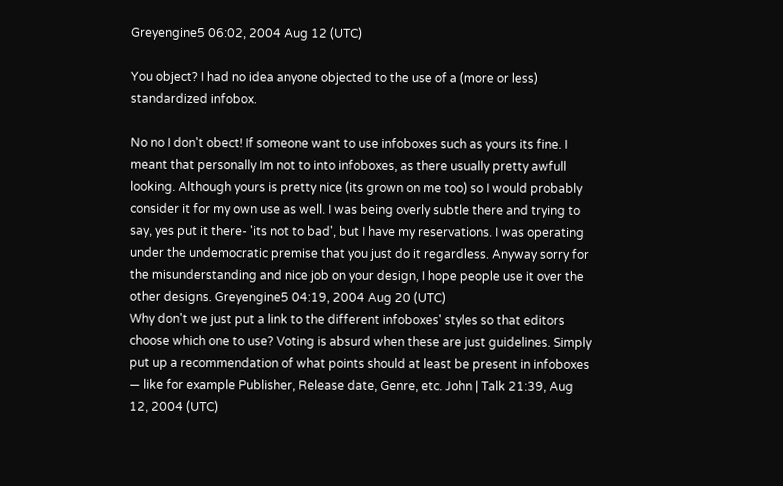Greyengine5 06:02, 2004 Aug 12 (UTC)

You object? I had no idea anyone objected to the use of a (more or less) standardized infobox.

No no I don't obect! If someone want to use infoboxes such as yours its fine. I meant that personally Im not to into infoboxes, as there usually pretty awfull looking. Although yours is pretty nice (its grown on me too) so I would probably consider it for my own use as well. I was being overly subtle there and trying to say, yes put it there- 'its not to bad', but I have my reservations. I was operating under the undemocratic premise that you just do it regardless. Anyway sorry for the misunderstanding and nice job on your design, I hope people use it over the other designs. Greyengine5 04:19, 2004 Aug 20 (UTC)
Why don't we just put a link to the different infoboxes' styles so that editors choose which one to use? Voting is absurd when these are just guidelines. Simply put up a recommendation of what points should at least be present in infoboxes — like for example Publisher, Release date, Genre, etc. John | Talk 21:39, Aug 12, 2004 (UTC)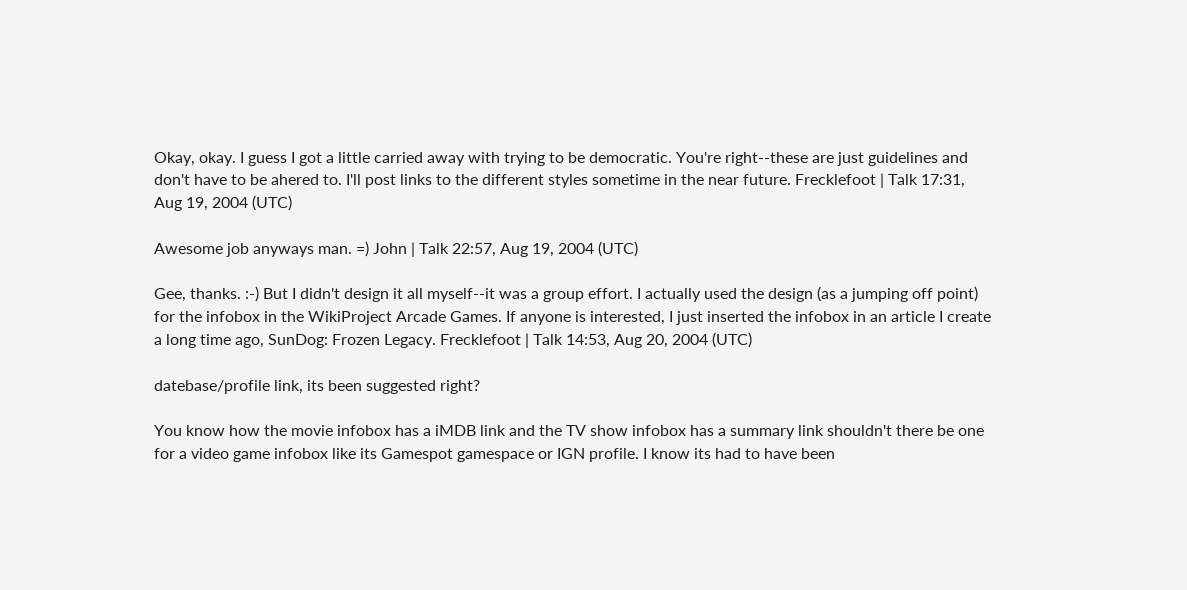Okay, okay. I guess I got a little carried away with trying to be democratic. You're right--these are just guidelines and don't have to be ahered to. I'll post links to the different styles sometime in the near future. Frecklefoot | Talk 17:31, Aug 19, 2004 (UTC)

Awesome job anyways man. =) John | Talk 22:57, Aug 19, 2004 (UTC)

Gee, thanks. :-) But I didn't design it all myself--it was a group effort. I actually used the design (as a jumping off point) for the infobox in the WikiProject Arcade Games. If anyone is interested, I just inserted the infobox in an article I create a long time ago, SunDog: Frozen Legacy. Frecklefoot | Talk 14:53, Aug 20, 2004 (UTC)

datebase/profile link, its been suggested right?

You know how the movie infobox has a iMDB link and the TV show infobox has a summary link shouldn't there be one for a video game infobox like its Gamespot gamespace or IGN profile. I know its had to have been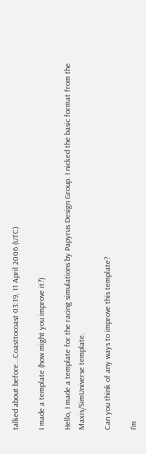talked about before...Coasttocoast 03:19, 11 April 2006 (UTC)

I made a template (how might you improve it?)

Hello, I made a template for the racing simulations by Papyrus Design Group. I nicked the basic format from the Maxis/SimUniverse template.

Can you think of any ways to improve this template?

I'm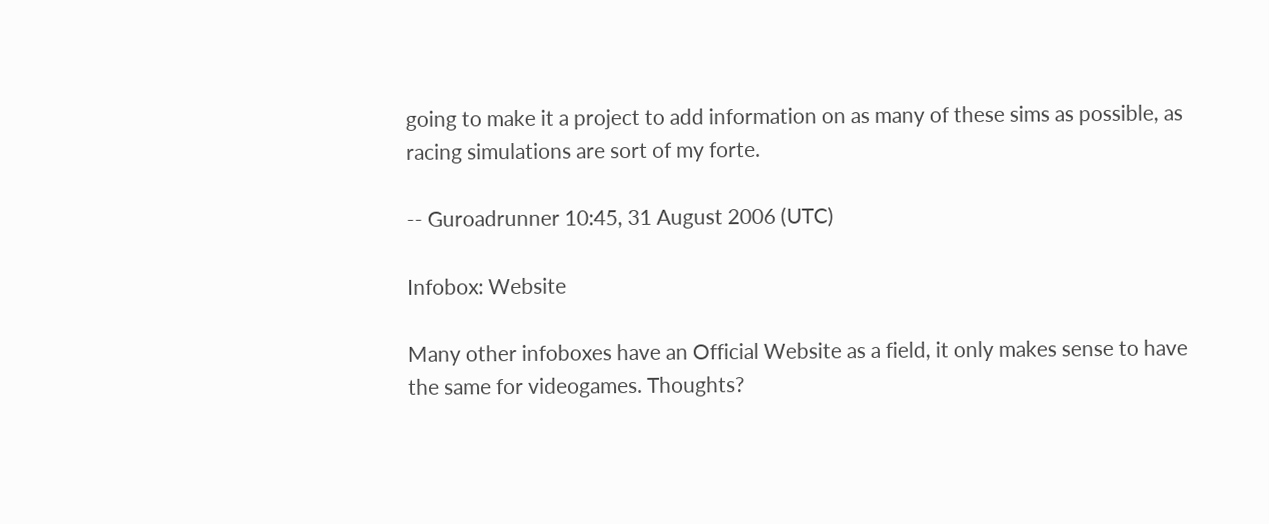going to make it a project to add information on as many of these sims as possible, as racing simulations are sort of my forte.

-- Guroadrunner 10:45, 31 August 2006 (UTC)

Infobox: Website

Many other infoboxes have an Official Website as a field, it only makes sense to have the same for videogames. Thoughts?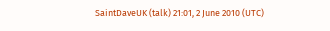SaintDaveUK (talk) 21:01, 2 June 2010 (UTC)